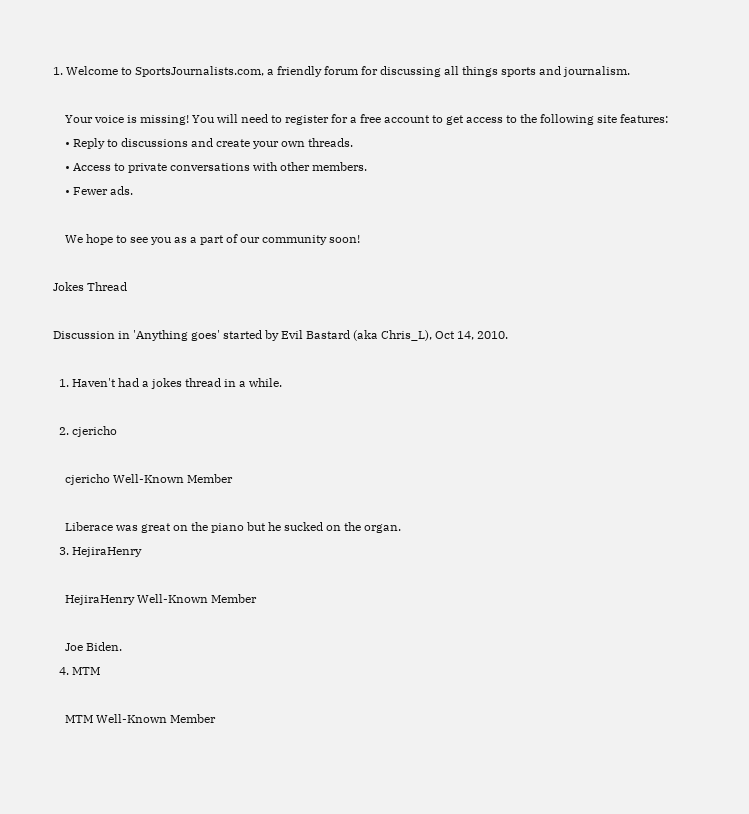1. Welcome to SportsJournalists.com, a friendly forum for discussing all things sports and journalism.

    Your voice is missing! You will need to register for a free account to get access to the following site features:
    • Reply to discussions and create your own threads.
    • Access to private conversations with other members.
    • Fewer ads.

    We hope to see you as a part of our community soon!

Jokes Thread

Discussion in 'Anything goes' started by Evil Bastard (aka Chris_L), Oct 14, 2010.

  1. Haven't had a jokes thread in a while.

  2. cjericho

    cjericho Well-Known Member

    Liberace was great on the piano but he sucked on the organ.
  3. HejiraHenry

    HejiraHenry Well-Known Member

    Joe Biden.
  4. MTM

    MTM Well-Known Member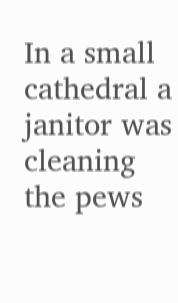In a small cathedral a janitor was cleaning the pews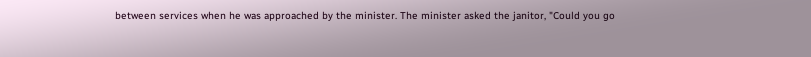between services when he was approached by the minister. The minister asked the janitor, "Could you go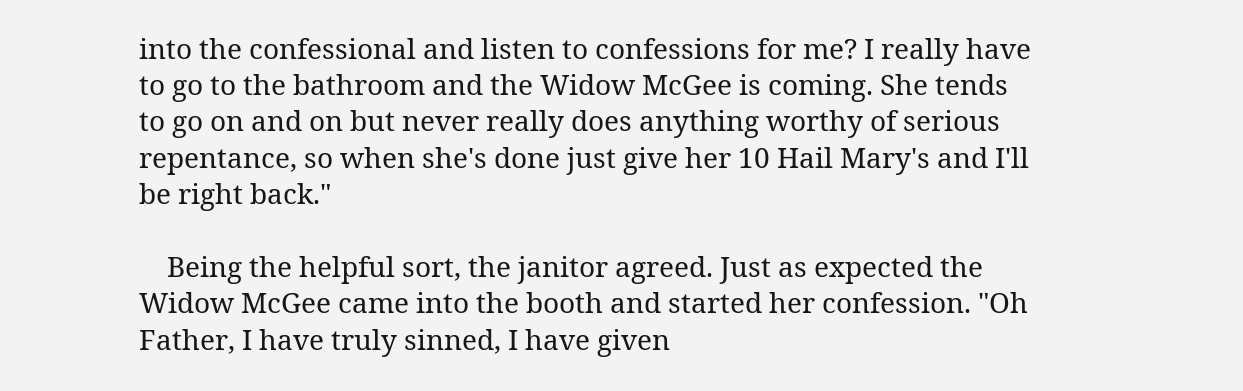into the confessional and listen to confessions for me? I really have to go to the bathroom and the Widow McGee is coming. She tends to go on and on but never really does anything worthy of serious repentance, so when she's done just give her 10 Hail Mary's and I'll be right back."

    Being the helpful sort, the janitor agreed. Just as expected the Widow McGee came into the booth and started her confession. "Oh Father, I have truly sinned, I have given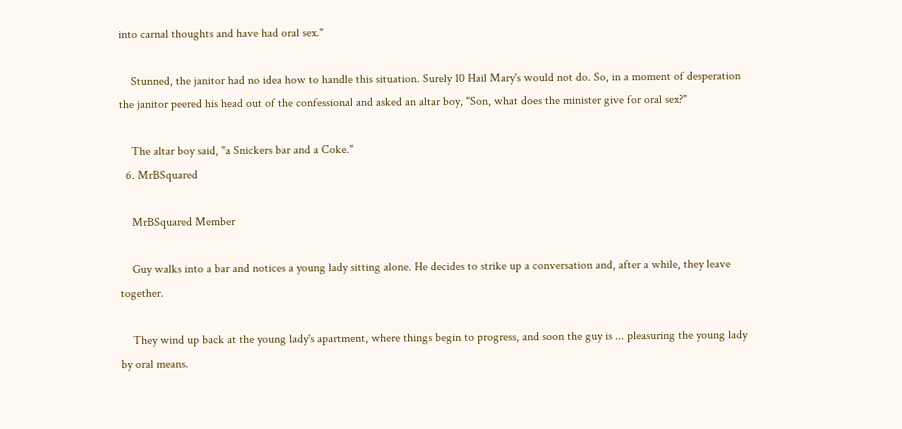into carnal thoughts and have had oral sex."

    Stunned, the janitor had no idea how to handle this situation. Surely 10 Hail Mary's would not do. So, in a moment of desperation the janitor peered his head out of the confessional and asked an altar boy, "Son, what does the minister give for oral sex?"

    The altar boy said, "a Snickers bar and a Coke."
  6. MrBSquared

    MrBSquared Member

    Guy walks into a bar and notices a young lady sitting alone. He decides to strike up a conversation and, after a while, they leave together.

    They wind up back at the young lady's apartment, where things begin to progress, and soon the guy is ... pleasuring the young lady by oral means.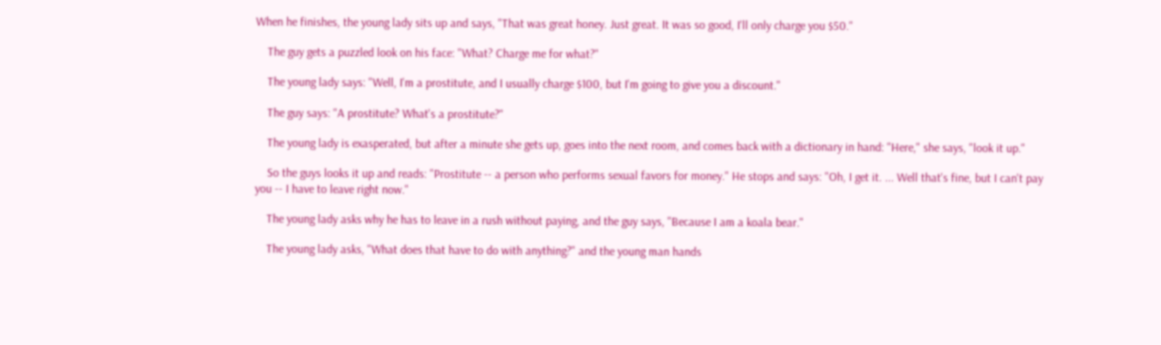When he finishes, the young lady sits up and says, "That was great honey. Just great. It was so good, I'll only charge you $50."

    The guy gets a puzzled look on his face: "What? Charge me for what?"

    The young lady says: "Well, I'm a prostitute, and I usually charge $100, but I'm going to give you a discount."

    The guy says: "A prostitute? What's a prostitute?"

    The young lady is exasperated, but after a minute she gets up, goes into the next room, and comes back with a dictionary in hand: "Here," she says, "look it up."

    So the guys looks it up and reads: "Prostitute -- a person who performs sexual favors for money." He stops and says: "Oh, I get it. ... Well that's fine, but I can't pay you -- I have to leave right now."

    The young lady asks why he has to leave in a rush without paying, and the guy says, "Because I am a koala bear."

    The young lady asks, "What does that have to do with anything?" and the young man hands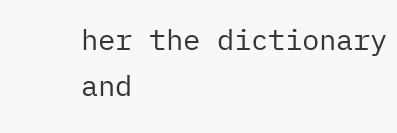her the dictionary and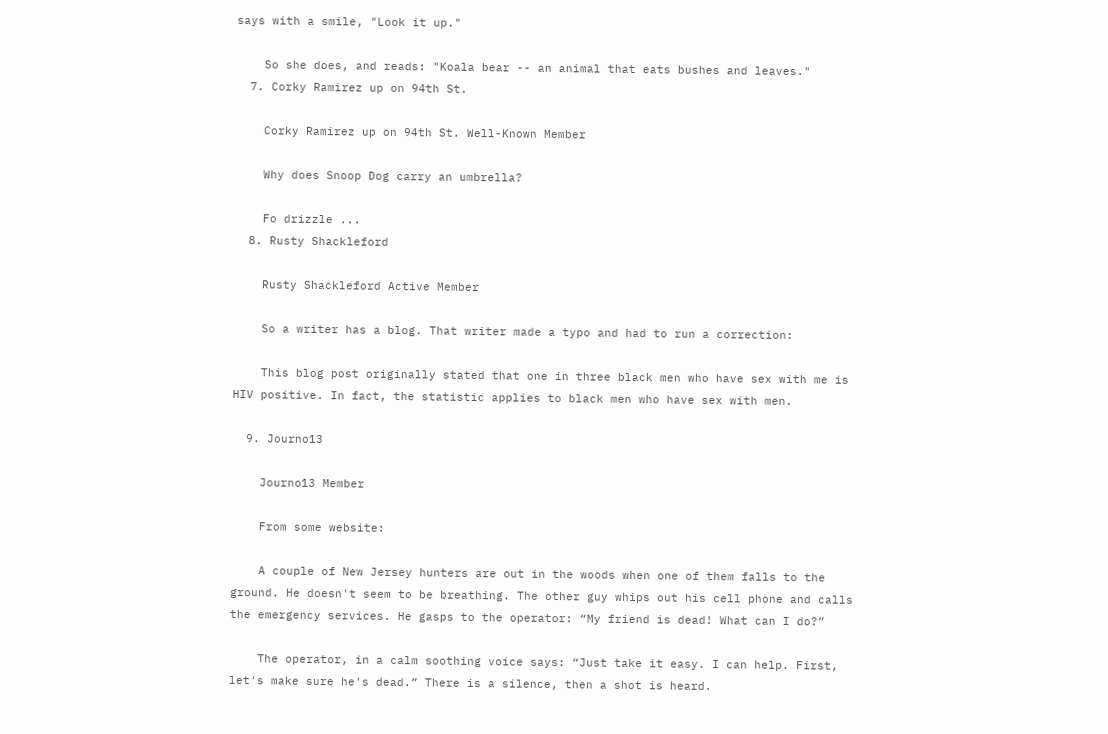says with a smile, "Look it up."

    So she does, and reads: "Koala bear -- an animal that eats bushes and leaves."
  7. Corky Ramirez up on 94th St.

    Corky Ramirez up on 94th St. Well-Known Member

    Why does Snoop Dog carry an umbrella?

    Fo drizzle ...
  8. Rusty Shackleford

    Rusty Shackleford Active Member

    So a writer has a blog. That writer made a typo and had to run a correction:

    This blog post originally stated that one in three black men who have sex with me is HIV positive. In fact, the statistic applies to black men who have sex with men.

  9. Journo13

    Journo13 Member

    From some website:

    A couple of New Jersey hunters are out in the woods when one of them falls to the ground. He doesn't seem to be breathing. The other guy whips out his cell phone and calls the emergency services. He gasps to the operator: “My friend is dead! What can I do?”

    The operator, in a calm soothing voice says: “Just take it easy. I can help. First, let's make sure he's dead.” There is a silence, then a shot is heard.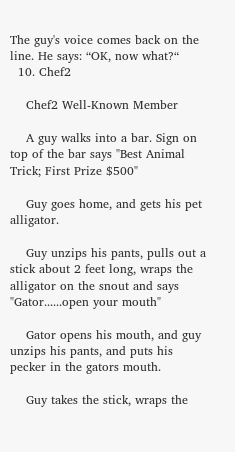The guy's voice comes back on the line. He says: “OK, now what?“
  10. Chef2

    Chef2 Well-Known Member

    A guy walks into a bar. Sign on top of the bar says "Best Animal Trick; First Prize $500"

    Guy goes home, and gets his pet alligator.

    Guy unzips his pants, pulls out a stick about 2 feet long, wraps the alligator on the snout and says "Gator......open your mouth"

    Gator opens his mouth, and guy unzips his pants, and puts his pecker in the gators mouth.

    Guy takes the stick, wraps the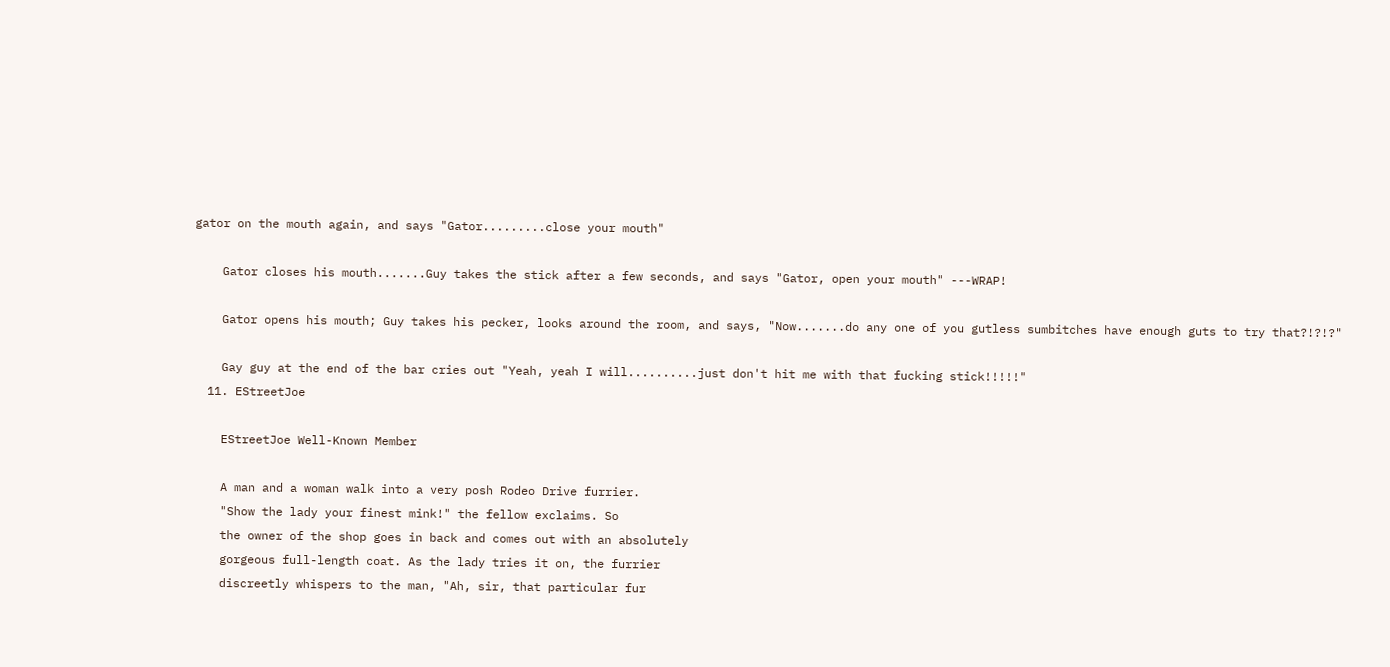gator on the mouth again, and says "Gator.........close your mouth"

    Gator closes his mouth.......Guy takes the stick after a few seconds, and says "Gator, open your mouth" ---WRAP!

    Gator opens his mouth; Guy takes his pecker, looks around the room, and says, "Now.......do any one of you gutless sumbitches have enough guts to try that?!?!?"

    Gay guy at the end of the bar cries out "Yeah, yeah I will..........just don't hit me with that fucking stick!!!!!"
  11. EStreetJoe

    EStreetJoe Well-Known Member

    A man and a woman walk into a very posh Rodeo Drive furrier.
    "Show the lady your finest mink!" the fellow exclaims. So
    the owner of the shop goes in back and comes out with an absolutely
    gorgeous full-length coat. As the lady tries it on, the furrier
    discreetly whispers to the man, "Ah, sir, that particular fur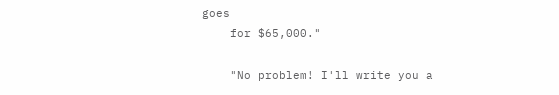goes
    for $65,000."

    "No problem! I'll write you a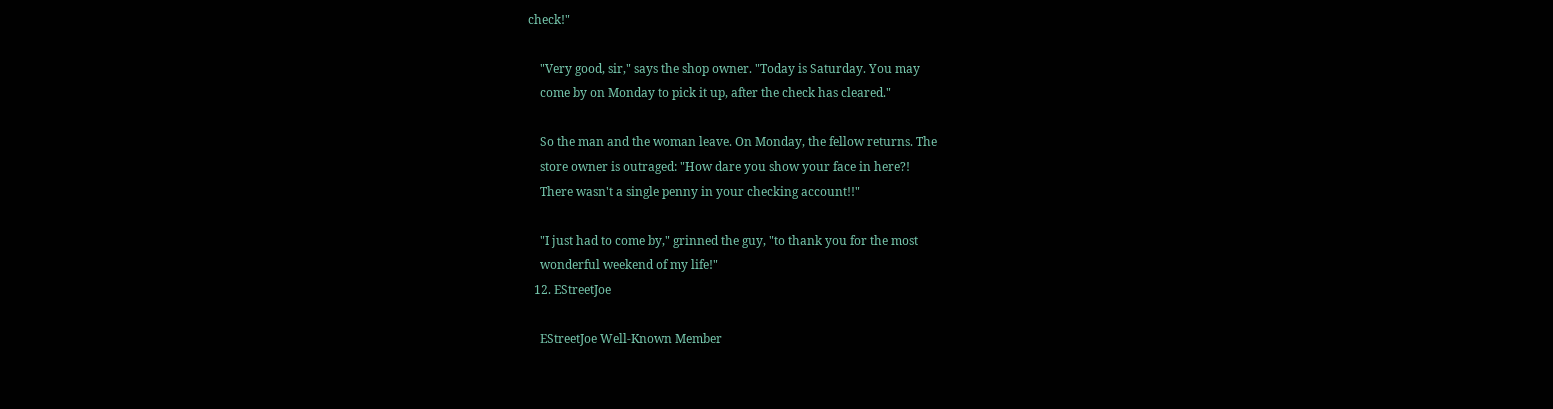check!"

    "Very good, sir," says the shop owner. "Today is Saturday. You may
    come by on Monday to pick it up, after the check has cleared."

    So the man and the woman leave. On Monday, the fellow returns. The
    store owner is outraged: "How dare you show your face in here?!
    There wasn't a single penny in your checking account!!"

    "I just had to come by," grinned the guy, "to thank you for the most
    wonderful weekend of my life!"
  12. EStreetJoe

    EStreetJoe Well-Known Member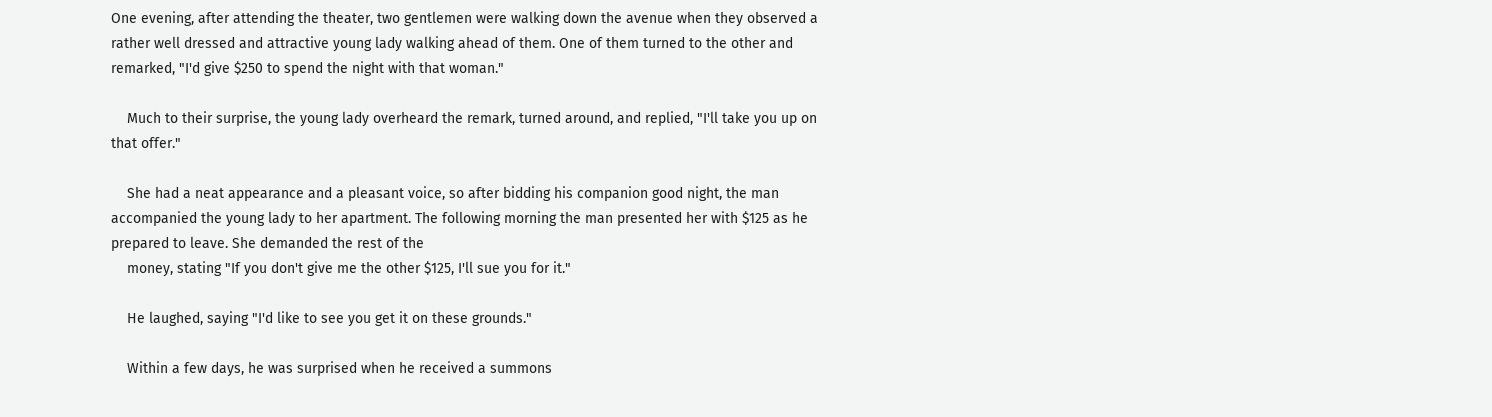One evening, after attending the theater, two gentlemen were walking down the avenue when they observed a rather well dressed and attractive young lady walking ahead of them. One of them turned to the other and remarked, "I'd give $250 to spend the night with that woman."

    Much to their surprise, the young lady overheard the remark, turned around, and replied, "I'll take you up on that offer."

    She had a neat appearance and a pleasant voice, so after bidding his companion good night, the man accompanied the young lady to her apartment. The following morning the man presented her with $125 as he prepared to leave. She demanded the rest of the
    money, stating "If you don't give me the other $125, I'll sue you for it."

    He laughed, saying "I'd like to see you get it on these grounds."

    Within a few days, he was surprised when he received a summons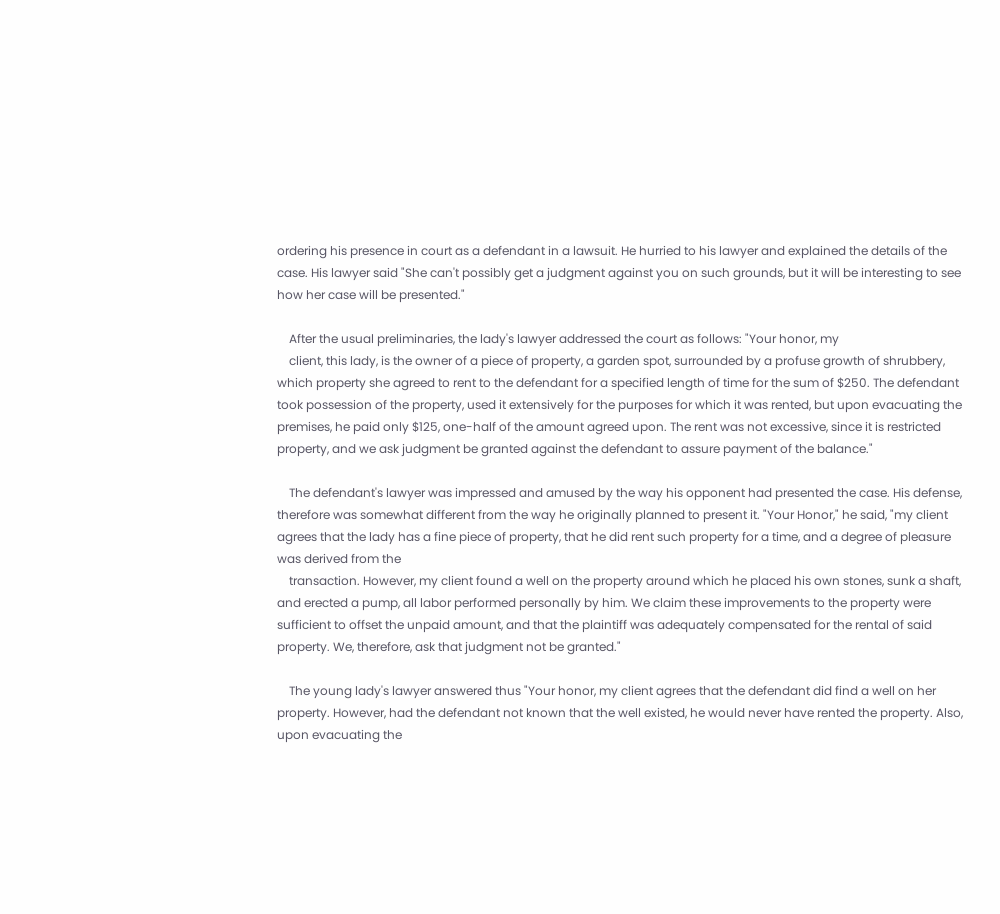ordering his presence in court as a defendant in a lawsuit. He hurried to his lawyer and explained the details of the case. His lawyer said "She can't possibly get a judgment against you on such grounds, but it will be interesting to see how her case will be presented."

    After the usual preliminaries, the lady's lawyer addressed the court as follows: "Your honor, my
    client, this lady, is the owner of a piece of property, a garden spot, surrounded by a profuse growth of shrubbery, which property she agreed to rent to the defendant for a specified length of time for the sum of $250. The defendant took possession of the property, used it extensively for the purposes for which it was rented, but upon evacuating the premises, he paid only $125, one-half of the amount agreed upon. The rent was not excessive, since it is restricted property, and we ask judgment be granted against the defendant to assure payment of the balance."

    The defendant's lawyer was impressed and amused by the way his opponent had presented the case. His defense, therefore was somewhat different from the way he originally planned to present it. "Your Honor," he said, "my client agrees that the lady has a fine piece of property, that he did rent such property for a time, and a degree of pleasure was derived from the
    transaction. However, my client found a well on the property around which he placed his own stones, sunk a shaft, and erected a pump, all labor performed personally by him. We claim these improvements to the property were sufficient to offset the unpaid amount, and that the plaintiff was adequately compensated for the rental of said property. We, therefore, ask that judgment not be granted."

    The young lady's lawyer answered thus "Your honor, my client agrees that the defendant did find a well on her property. However, had the defendant not known that the well existed, he would never have rented the property. Also, upon evacuating the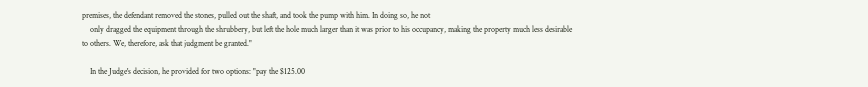premises, the defendant removed the stones, pulled out the shaft, and took the pump with him. In doing so, he not
    only dragged the equipment through the shrubbery, but left the hole much larger than it was prior to his occupancy, making the property much less desirable to others. We, therefore, ask that judgment be granted."

    In the Judge's decision, he provided for two options: "pay the $125.00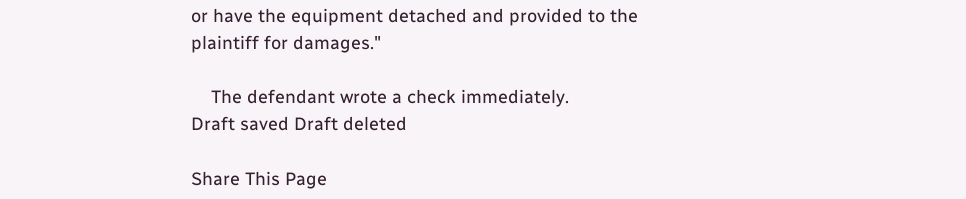or have the equipment detached and provided to the plaintiff for damages."

    The defendant wrote a check immediately.
Draft saved Draft deleted

Share This Page